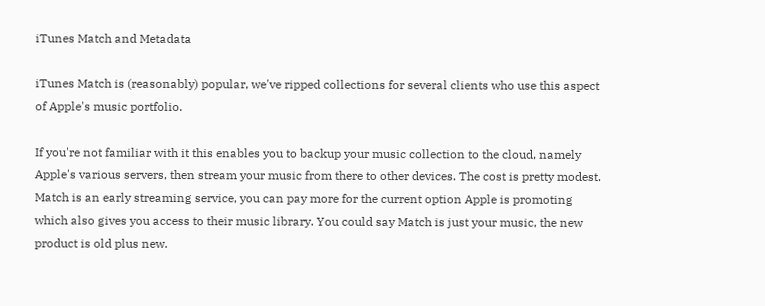iTunes Match and Metadata

iTunes Match is (reasonably) popular, we've ripped collections for several clients who use this aspect of Apple's music portfolio.

If you're not familiar with it this enables you to backup your music collection to the cloud, namely Apple's various servers, then stream your music from there to other devices. The cost is pretty modest. Match is an early streaming service, you can pay more for the current option Apple is promoting which also gives you access to their music library. You could say Match is just your music, the new product is old plus new.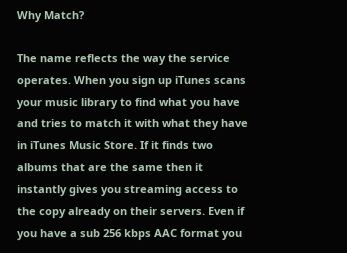Why Match?

The name reflects the way the service operates. When you sign up iTunes scans your music library to find what you have and tries to match it with what they have in iTunes Music Store. If it finds two albums that are the same then it instantly gives you streaming access to the copy already on their servers. Even if you have a sub 256 kbps AAC format you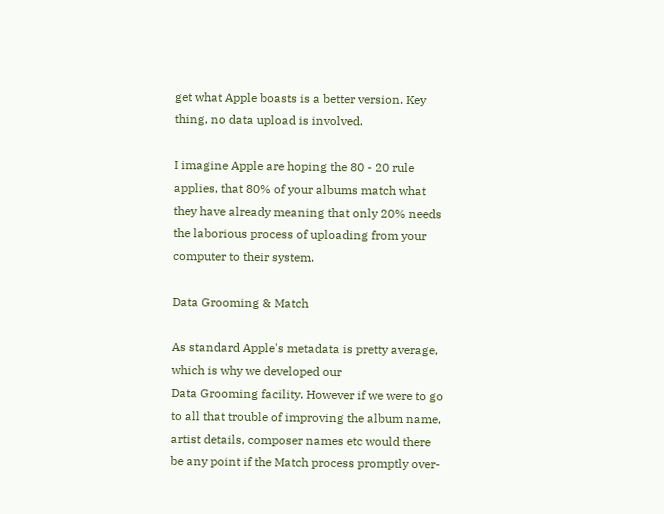get what Apple boasts is a better version. Key thing, no data upload is involved.

I imagine Apple are hoping the 80 - 20 rule applies, that 80% of your albums match what they have already meaning that only 20% needs the laborious process of uploading from your computer to their system.

Data Grooming & Match

As standard Apple's metadata is pretty average, which is why we developed our
Data Grooming facility. However if we were to go to all that trouble of improving the album name, artist details, composer names etc would there be any point if the Match process promptly over-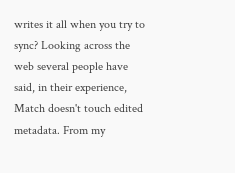writes it all when you try to sync? Looking across the web several people have said, in their experience, Match doesn't touch edited metadata. From my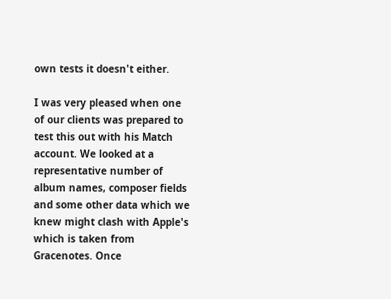own tests it doesn't either.

I was very pleased when one of our clients was prepared to test this out with his Match account. We looked at a representative number of album names, composer fields and some other data which we knew might clash with Apple's which is taken from Gracenotes. Once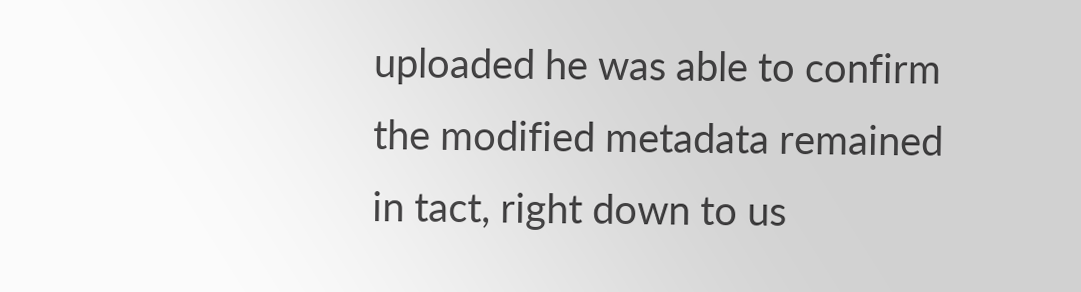uploaded he was able to confirm the modified metadata remained in tact, right down to us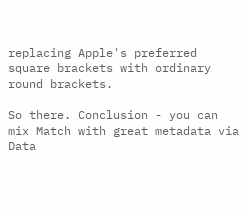replacing Apple's preferred square brackets with ordinary round brackets.

So there. Conclusion - you can mix Match with great metadata via Data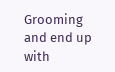Grooming and end up with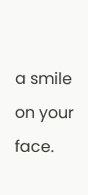a smile on your face.